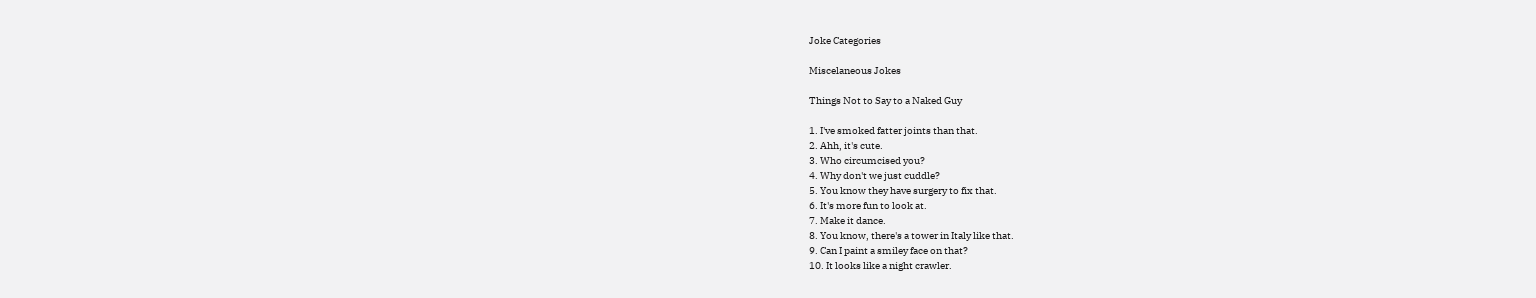Joke Categories

Miscelaneous Jokes

Things Not to Say to a Naked Guy

1. I've smoked fatter joints than that.
2. Ahh, it's cute.
3. Who circumcised you?
4. Why don't we just cuddle?
5. You know they have surgery to fix that.
6. It's more fun to look at.
7. Make it dance.
8. You know, there's a tower in Italy like that.
9. Can I paint a smiley face on that?
10. It looks like a night crawler.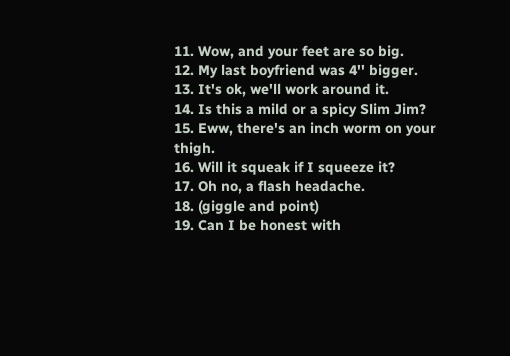11. Wow, and your feet are so big.
12. My last boyfriend was 4'' bigger.
13. It's ok, we'll work around it.
14. Is this a mild or a spicy Slim Jim?
15. Eww, there's an inch worm on your thigh.
16. Will it squeak if I squeeze it?
17. Oh no, a flash headache.
18. (giggle and point)
19. Can I be honest with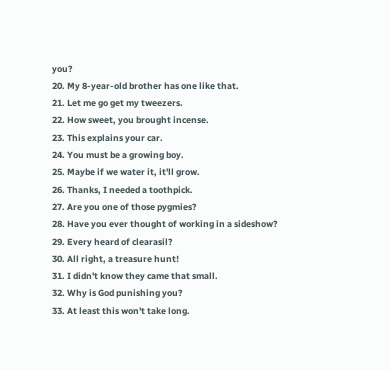you?
20. My 8-year-old brother has one like that.
21. Let me go get my tweezers.
22. How sweet, you brought incense.
23. This explains your car.
24. You must be a growing boy.
25. Maybe if we water it, it'll grow.
26. Thanks, I needed a toothpick.
27. Are you one of those pygmies?
28. Have you ever thought of working in a sideshow?
29. Every heard of clearasil?
30. All right, a treasure hunt!
31. I didn't know they came that small.
32. Why is God punishing you?
33. At least this won't take long.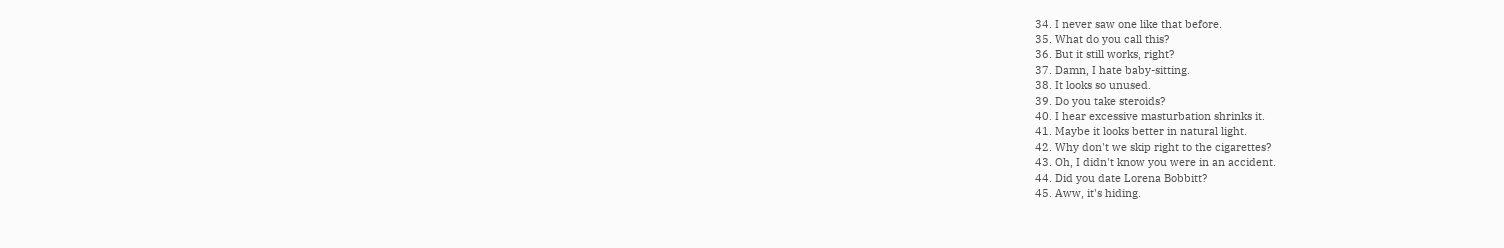34. I never saw one like that before.
35. What do you call this?
36. But it still works, right?
37. Damn, I hate baby-sitting.
38. It looks so unused.
39. Do you take steroids?
40. I hear excessive masturbation shrinks it.
41. Maybe it looks better in natural light.
42. Why don't we skip right to the cigarettes?
43. Oh, I didn't know you were in an accident.
44. Did you date Lorena Bobbitt?
45. Aww, it's hiding.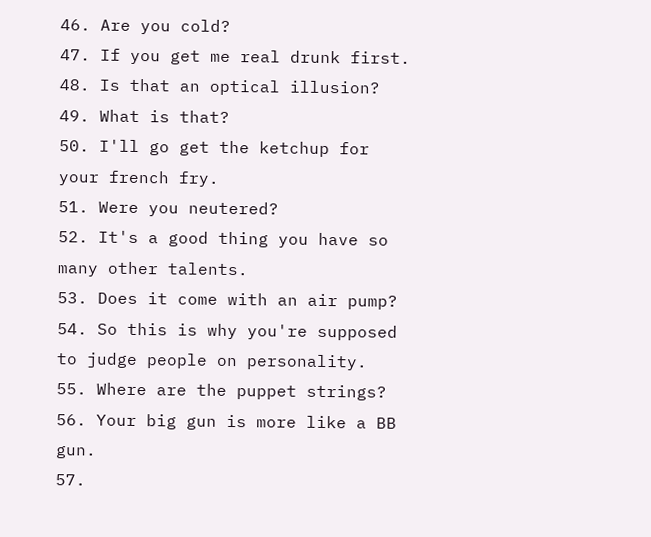46. Are you cold?
47. If you get me real drunk first.
48. Is that an optical illusion?
49. What is that?
50. I'll go get the ketchup for your french fry.
51. Were you neutered?
52. It's a good thing you have so many other talents.
53. Does it come with an air pump?
54. So this is why you're supposed to judge people on personality.
55. Where are the puppet strings?
56. Your big gun is more like a BB gun.
57.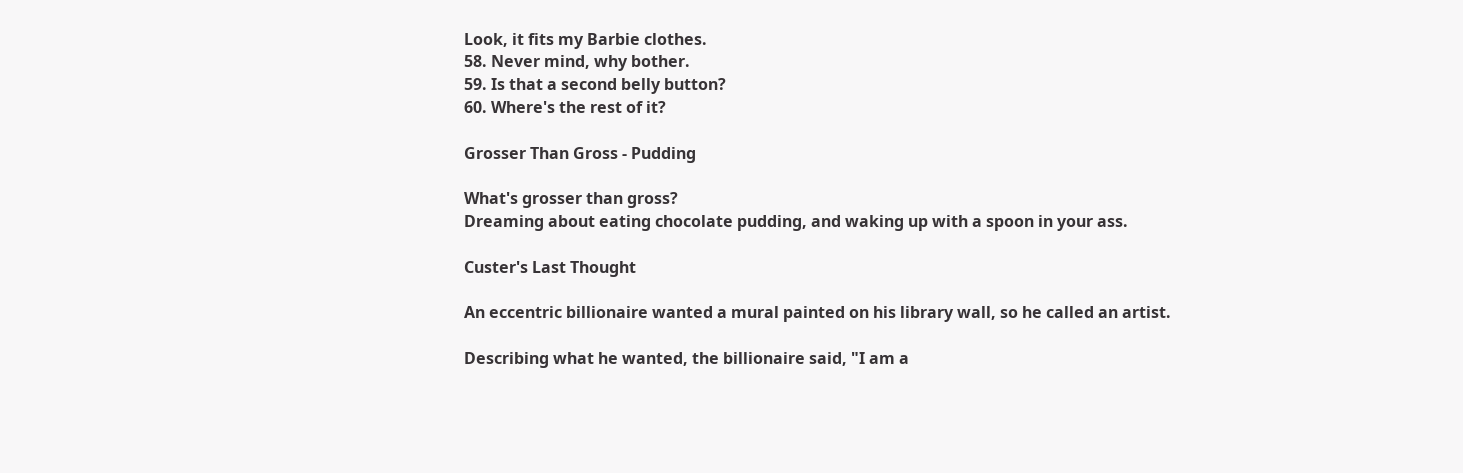Look, it fits my Barbie clothes.
58. Never mind, why bother.
59. Is that a second belly button?
60. Where's the rest of it?

Grosser Than Gross - Pudding

What's grosser than gross?
Dreaming about eating chocolate pudding, and waking up with a spoon in your ass.

Custer's Last Thought

An eccentric billionaire wanted a mural painted on his library wall, so he called an artist.

Describing what he wanted, the billionaire said, "I am a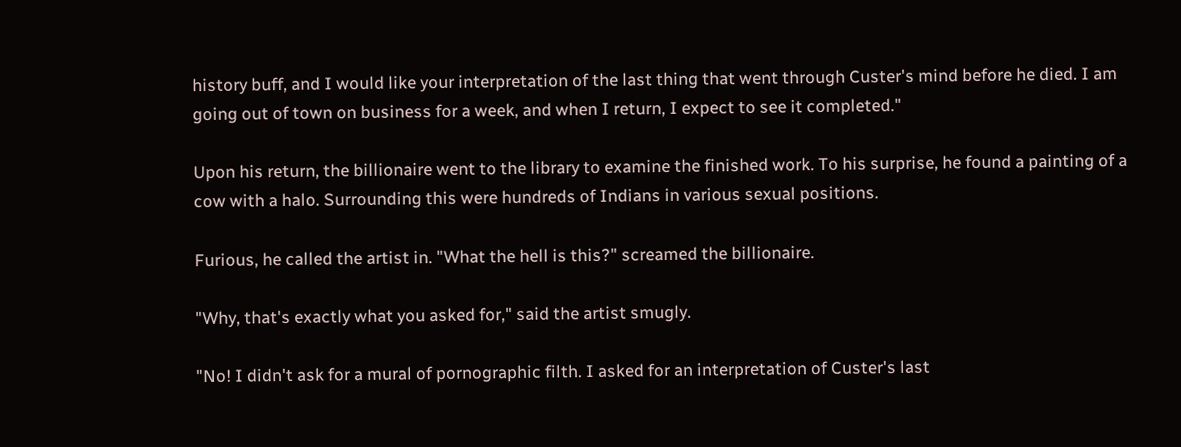history buff, and I would like your interpretation of the last thing that went through Custer's mind before he died. I am going out of town on business for a week, and when I return, I expect to see it completed."

Upon his return, the billionaire went to the library to examine the finished work. To his surprise, he found a painting of a cow with a halo. Surrounding this were hundreds of Indians in various sexual positions.

Furious, he called the artist in. "What the hell is this?" screamed the billionaire.

"Why, that's exactly what you asked for," said the artist smugly.

"No! I didn't ask for a mural of pornographic filth. I asked for an interpretation of Custer's last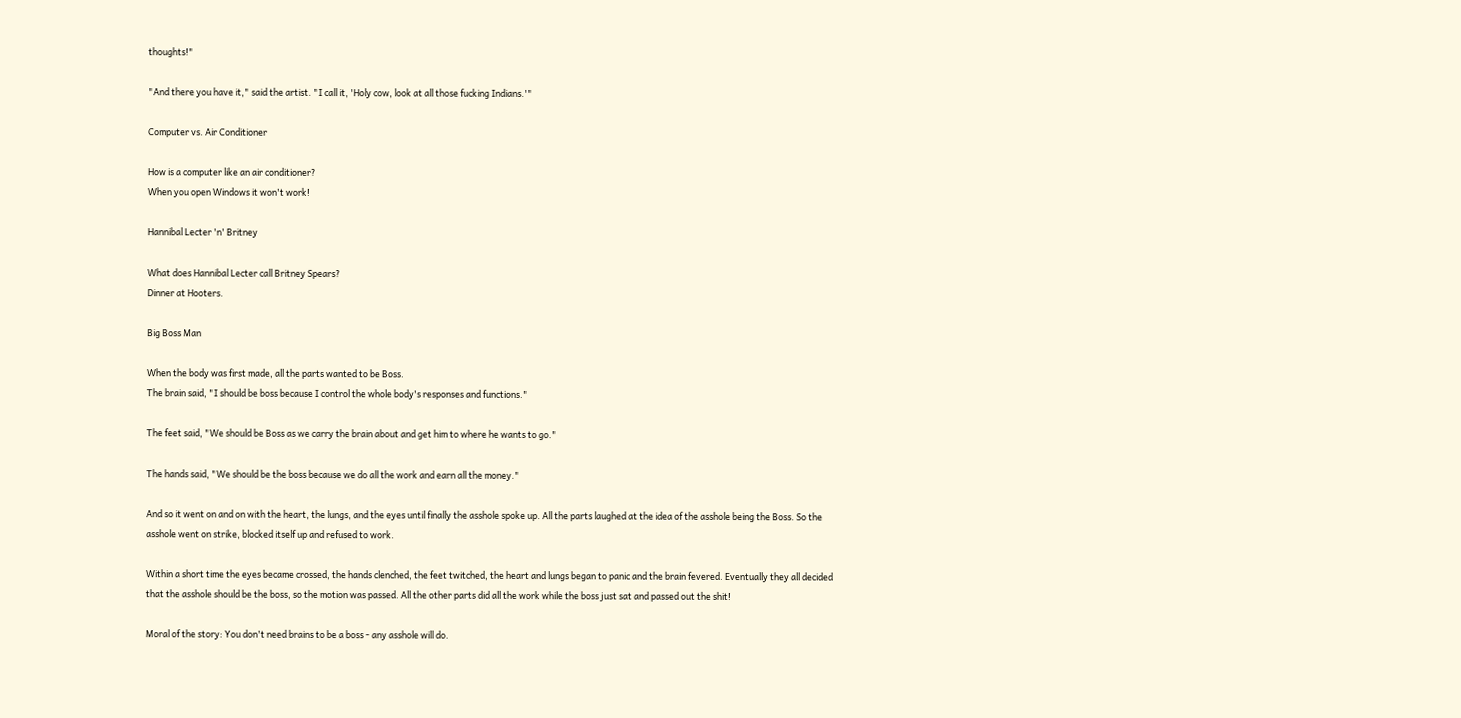thoughts!"

"And there you have it," said the artist. "I call it, 'Holy cow, look at all those fucking Indians.'"

Computer vs. Air Conditioner

How is a computer like an air conditioner?
When you open Windows it won't work!

Hannibal Lecter 'n' Britney

What does Hannibal Lecter call Britney Spears?
Dinner at Hooters.

Big Boss Man

When the body was first made, all the parts wanted to be Boss.
The brain said, "I should be boss because I control the whole body's responses and functions."

The feet said, "We should be Boss as we carry the brain about and get him to where he wants to go."

The hands said, "We should be the boss because we do all the work and earn all the money."

And so it went on and on with the heart, the lungs, and the eyes until finally the asshole spoke up. All the parts laughed at the idea of the asshole being the Boss. So the asshole went on strike, blocked itself up and refused to work.

Within a short time the eyes became crossed, the hands clenched, the feet twitched, the heart and lungs began to panic and the brain fevered. Eventually they all decided that the asshole should be the boss, so the motion was passed. All the other parts did all the work while the boss just sat and passed out the shit!

Moral of the story: You don't need brains to be a boss - any asshole will do.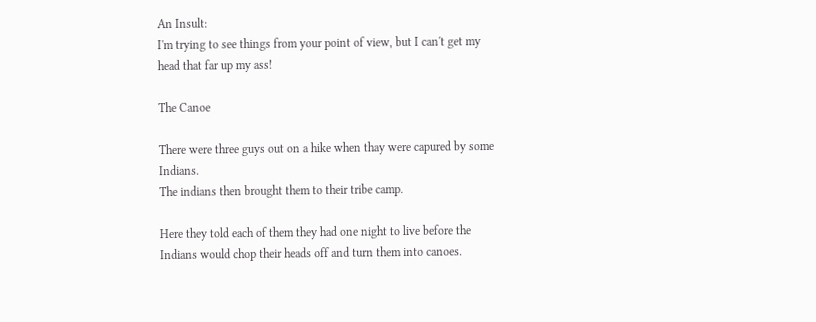An Insult:
I'm trying to see things from your point of view, but I can't get my head that far up my ass!

The Canoe

There were three guys out on a hike when thay were capured by some Indians.
The indians then brought them to their tribe camp.

Here they told each of them they had one night to live before the Indians would chop their heads off and turn them into canoes.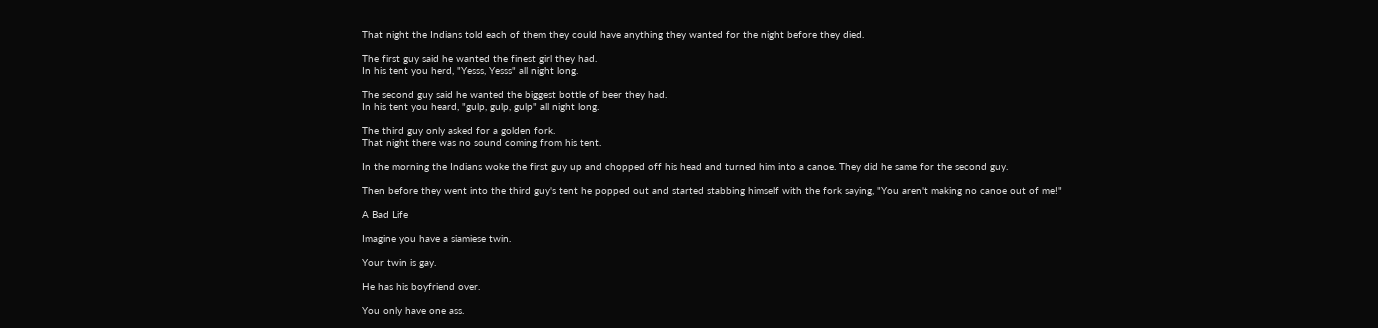That night the Indians told each of them they could have anything they wanted for the night before they died.

The first guy said he wanted the finest girl they had.
In his tent you herd, "Yesss, Yesss" all night long.

The second guy said he wanted the biggest bottle of beer they had.
In his tent you heard, "gulp, gulp, gulp" all night long.

The third guy only asked for a golden fork.
That night there was no sound coming from his tent.

In the morning the Indians woke the first guy up and chopped off his head and turned him into a canoe. They did he same for the second guy.

Then before they went into the third guy's tent he popped out and started stabbing himself with the fork saying, "You aren't making no canoe out of me!"

A Bad Life

Imagine you have a siamiese twin.

Your twin is gay.

He has his boyfriend over.

You only have one ass.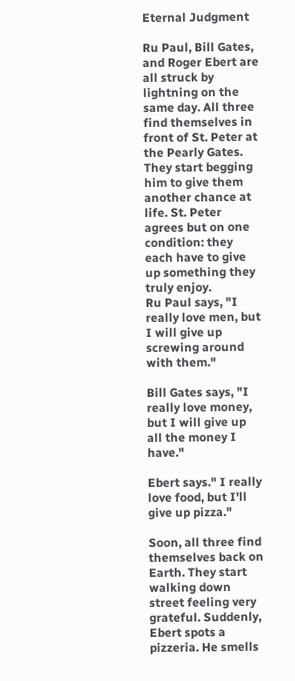Eternal Judgment

Ru Paul, Bill Gates, and Roger Ebert are all struck by lightning on the same day. All three find themselves in front of St. Peter at the Pearly Gates. They start begging him to give them another chance at life. St. Peter agrees but on one condition: they each have to give up something they truly enjoy.
Ru Paul says, "I really love men, but I will give up screwing around with them."

Bill Gates says, "I really love money, but I will give up all the money I have."

Ebert says." I really love food, but I'll give up pizza."

Soon, all three find themselves back on Earth. They start walking down street feeling very grateful. Suddenly, Ebert spots a pizzeria. He smells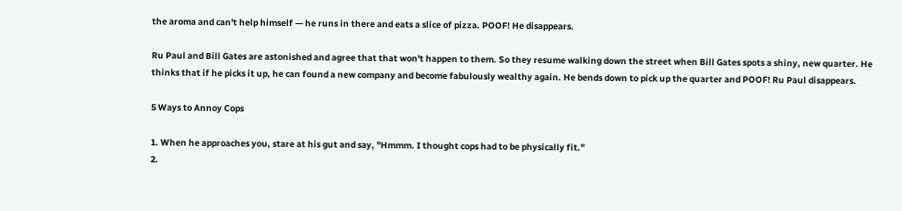the aroma and can't help himself — he runs in there and eats a slice of pizza. POOF! He disappears.

Ru Paul and Bill Gates are astonished and agree that that won't happen to them. So they resume walking down the street when Bill Gates spots a shiny, new quarter. He thinks that if he picks it up, he can found a new company and become fabulously wealthy again. He bends down to pick up the quarter and POOF! Ru Paul disappears.

5 Ways to Annoy Cops

1. When he approaches you, stare at his gut and say, "Hmmm. I thought cops had to be physically fit."
2.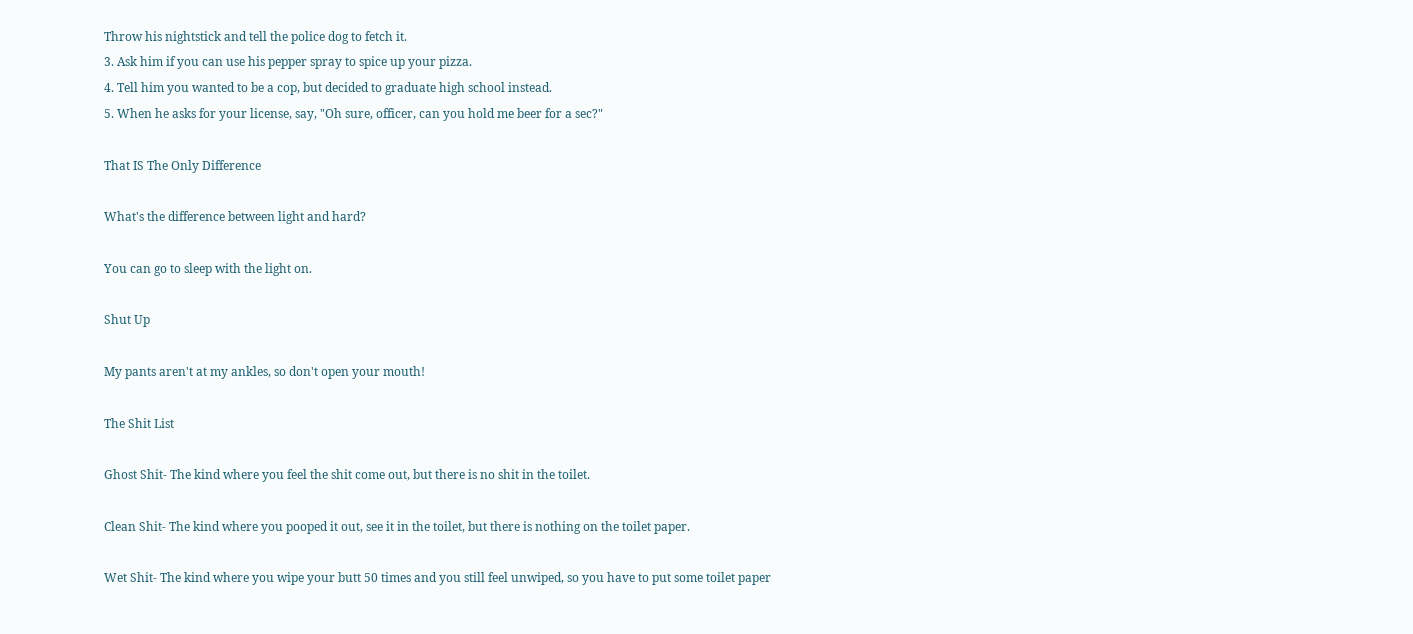Throw his nightstick and tell the police dog to fetch it.
3. Ask him if you can use his pepper spray to spice up your pizza.
4. Tell him you wanted to be a cop, but decided to graduate high school instead.
5. When he asks for your license, say, "Oh sure, officer, can you hold me beer for a sec?"

That IS The Only Difference

What's the difference between light and hard?

You can go to sleep with the light on.

Shut Up

My pants aren't at my ankles, so don't open your mouth!

The Shit List

Ghost Shit- The kind where you feel the shit come out, but there is no shit in the toilet.

Clean Shit- The kind where you pooped it out, see it in the toilet, but there is nothing on the toilet paper.

Wet Shit- The kind where you wipe your butt 50 times and you still feel unwiped, so you have to put some toilet paper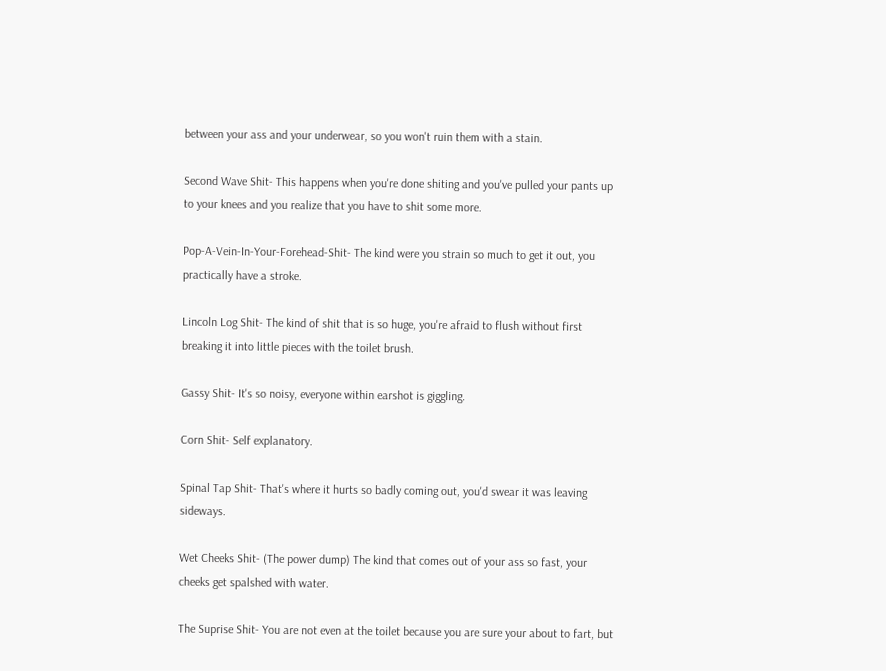between your ass and your underwear, so you won't ruin them with a stain.

Second Wave Shit- This happens when you're done shiting and you've pulled your pants up to your knees and you realize that you have to shit some more.

Pop-A-Vein-In-Your-Forehead-Shit- The kind were you strain so much to get it out, you practically have a stroke.

Lincoln Log Shit- The kind of shit that is so huge, you're afraid to flush without first breaking it into little pieces with the toilet brush.

Gassy Shit- It's so noisy, everyone within earshot is giggling.

Corn Shit- Self explanatory.

Spinal Tap Shit- That's where it hurts so badly coming out, you'd swear it was leaving sideways.

Wet Cheeks Shit- (The power dump) The kind that comes out of your ass so fast, your cheeks get spalshed with water.

The Suprise Shit- You are not even at the toilet because you are sure your about to fart, but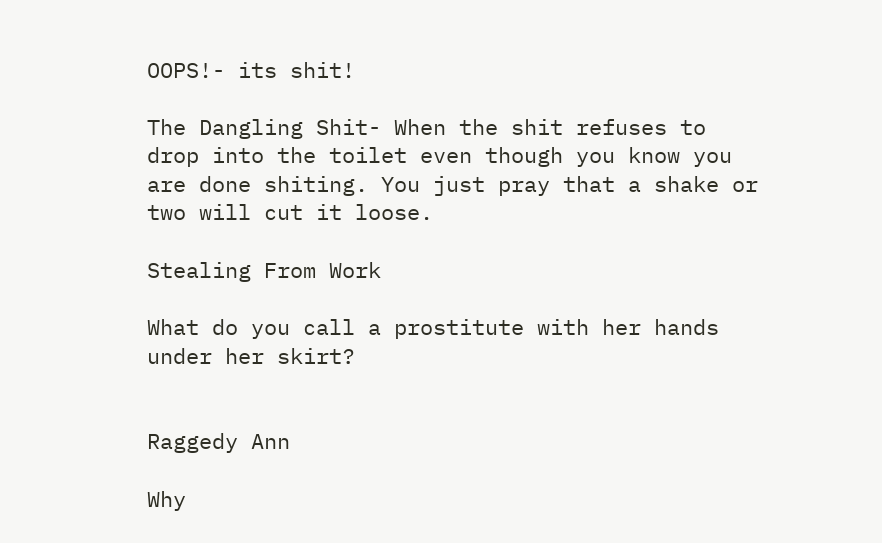OOPS!- its shit!

The Dangling Shit- When the shit refuses to drop into the toilet even though you know you are done shiting. You just pray that a shake or two will cut it loose.

Stealing From Work

What do you call a prostitute with her hands under her skirt?


Raggedy Ann

Why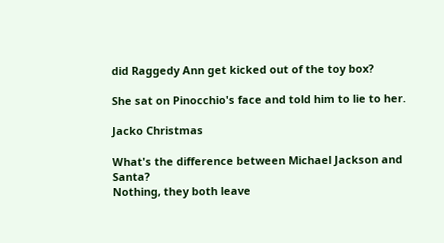did Raggedy Ann get kicked out of the toy box?

She sat on Pinocchio's face and told him to lie to her.

Jacko Christmas

What's the difference between Michael Jackson and Santa?
Nothing, they both leave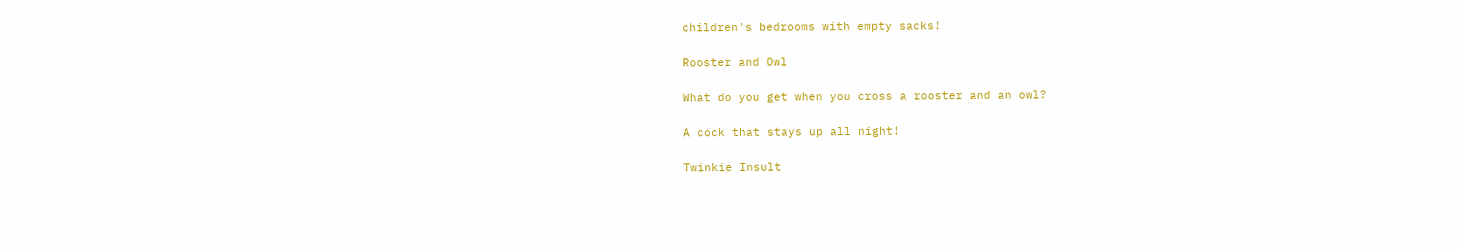children's bedrooms with empty sacks!

Rooster and Owl

What do you get when you cross a rooster and an owl?

A cock that stays up all night!

Twinkie Insult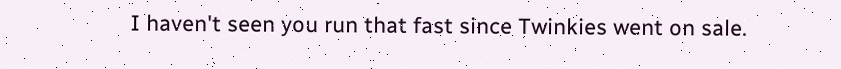I haven't seen you run that fast since Twinkies went on sale.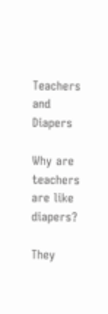Teachers and Diapers

Why are teachers are like diapers?

They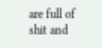are full of shit and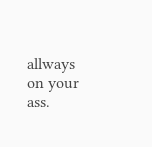allways on your ass.